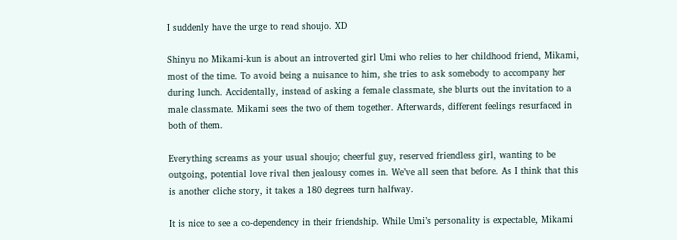I suddenly have the urge to read shoujo. XD

Shinyu no Mikami-kun is about an introverted girl Umi who relies to her childhood friend, Mikami, most of the time. To avoid being a nuisance to him, she tries to ask somebody to accompany her during lunch. Accidentally, instead of asking a female classmate, she blurts out the invitation to a male classmate. Mikami sees the two of them together. Afterwards, different feelings resurfaced in both of them.

Everything screams as your usual shoujo; cheerful guy, reserved friendless girl, wanting to be outgoing, potential love rival then jealousy comes in. We’ve all seen that before. As I think that this is another cliche story, it takes a 180 degrees turn halfway.

It is nice to see a co-dependency in their friendship. While Umi’s personality is expectable, Mikami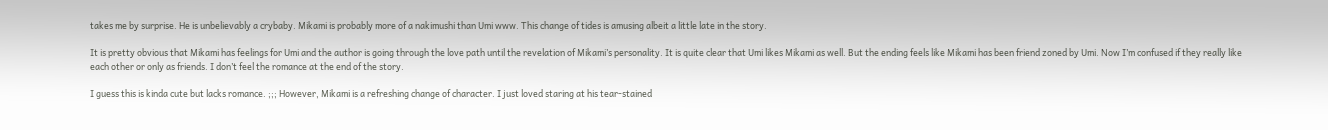takes me by surprise. He is unbelievably a crybaby. Mikami is probably more of a nakimushi than Umi www. This change of tides is amusing albeit a little late in the story.

It is pretty obvious that Mikami has feelings for Umi and the author is going through the love path until the revelation of Mikami’s personality. It is quite clear that Umi likes Mikami as well. But the ending feels like Mikami has been friend zoned by Umi. Now I’m confused if they really like each other or only as friends. I don’t feel the romance at the end of the story.

I guess this is kinda cute but lacks romance. ;;; However, Mikami is a refreshing change of character. I just loved staring at his tear-stained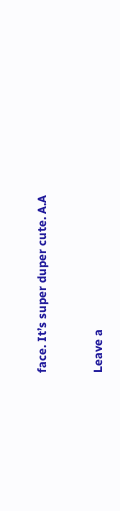face. It’s super duper cute. A.A


Leave a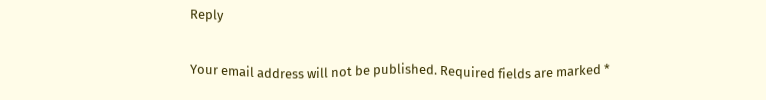Reply

Your email address will not be published. Required fields are marked *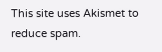This site uses Akismet to reduce spam.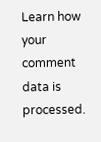Learn how your comment data is processed.